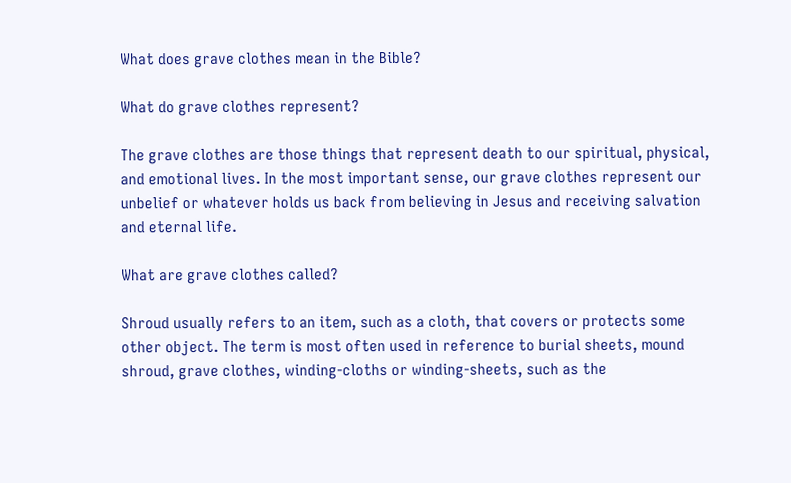What does grave clothes mean in the Bible?

What do grave clothes represent?

The grave clothes are those things that represent death to our spiritual, physical, and emotional lives. In the most important sense, our grave clothes represent our unbelief or whatever holds us back from believing in Jesus and receiving salvation and eternal life.

What are grave clothes called?

Shroud usually refers to an item, such as a cloth, that covers or protects some other object. The term is most often used in reference to burial sheets, mound shroud, grave clothes, winding-cloths or winding-sheets, such as the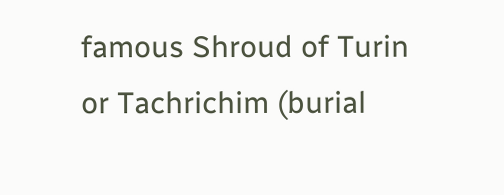famous Shroud of Turin or Tachrichim (burial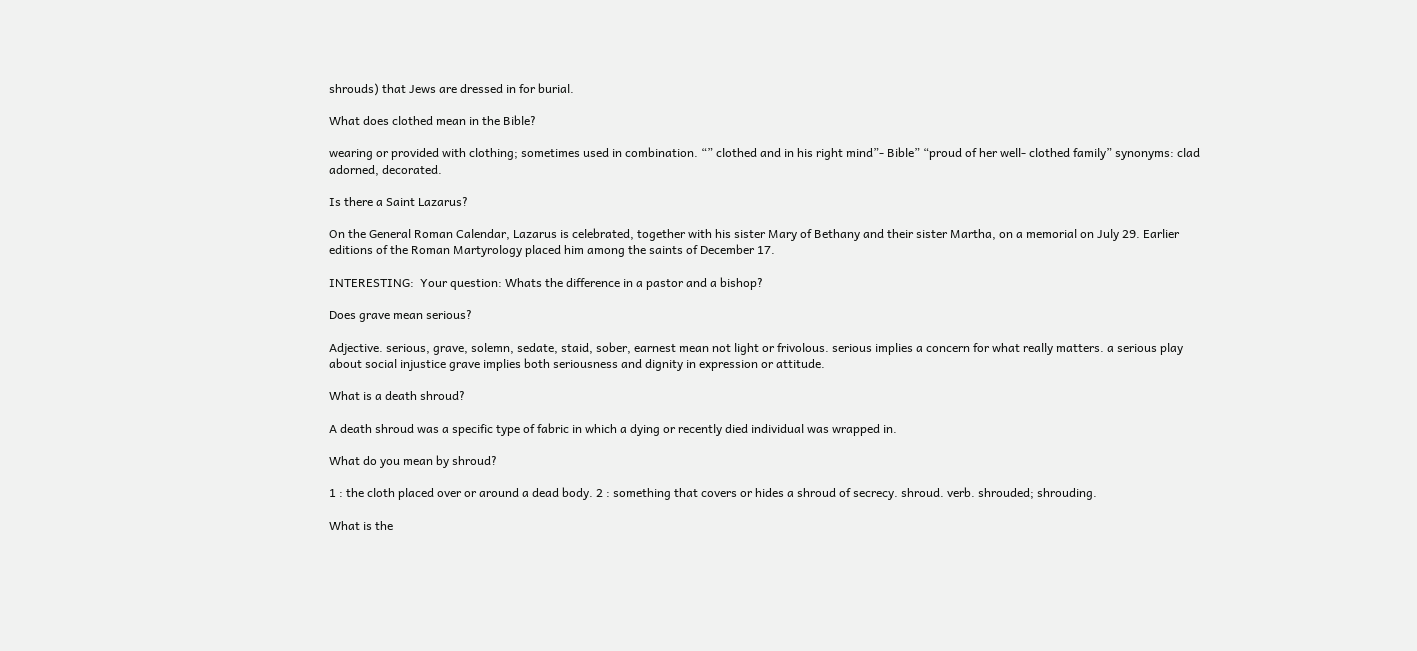shrouds) that Jews are dressed in for burial.

What does clothed mean in the Bible?

wearing or provided with clothing; sometimes used in combination. “” clothed and in his right mind”- Bible” “proud of her well- clothed family” synonyms: clad adorned, decorated.

Is there a Saint Lazarus?

On the General Roman Calendar, Lazarus is celebrated, together with his sister Mary of Bethany and their sister Martha, on a memorial on July 29. Earlier editions of the Roman Martyrology placed him among the saints of December 17.

INTERESTING:  Your question: Whats the difference in a pastor and a bishop?

Does grave mean serious?

Adjective. serious, grave, solemn, sedate, staid, sober, earnest mean not light or frivolous. serious implies a concern for what really matters. a serious play about social injustice grave implies both seriousness and dignity in expression or attitude.

What is a death shroud?

A death shroud was a specific type of fabric in which a dying or recently died individual was wrapped in.

What do you mean by shroud?

1 : the cloth placed over or around a dead body. 2 : something that covers or hides a shroud of secrecy. shroud. verb. shrouded; shrouding.

What is the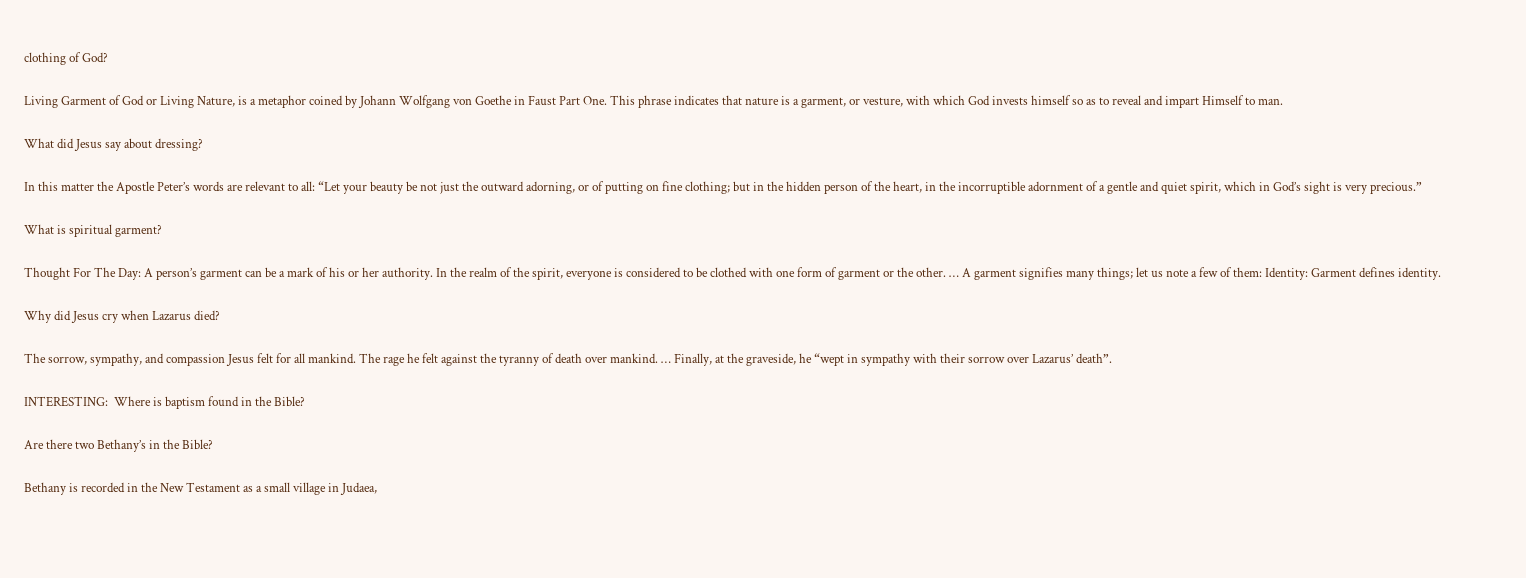clothing of God?

Living Garment of God or Living Nature, is a metaphor coined by Johann Wolfgang von Goethe in Faust Part One. This phrase indicates that nature is a garment, or vesture, with which God invests himself so as to reveal and impart Himself to man.

What did Jesus say about dressing?

In this matter the Apostle Peter’s words are relevant to all: “Let your beauty be not just the outward adorning, or of putting on fine clothing; but in the hidden person of the heart, in the incorruptible adornment of a gentle and quiet spirit, which in God’s sight is very precious.”

What is spiritual garment?

Thought For The Day: A person’s garment can be a mark of his or her authority. In the realm of the spirit, everyone is considered to be clothed with one form of garment or the other. … A garment signifies many things; let us note a few of them: Identity: Garment defines identity.

Why did Jesus cry when Lazarus died?

The sorrow, sympathy, and compassion Jesus felt for all mankind. The rage he felt against the tyranny of death over mankind. … Finally, at the graveside, he “wept in sympathy with their sorrow over Lazarus’ death”.

INTERESTING:  Where is baptism found in the Bible?

Are there two Bethany’s in the Bible?

Bethany is recorded in the New Testament as a small village in Judaea,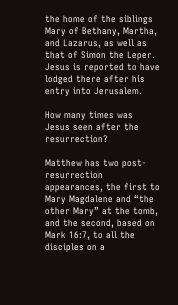the home of the siblings Mary of Bethany, Martha, and Lazarus, as well as that of Simon the Leper. Jesus is reported to have lodged there after his entry into Jerusalem.

How many times was Jesus seen after the resurrection?

Matthew has two post-resurrection appearances, the first to Mary Magdalene and “the other Mary” at the tomb, and the second, based on Mark 16:7, to all the disciples on a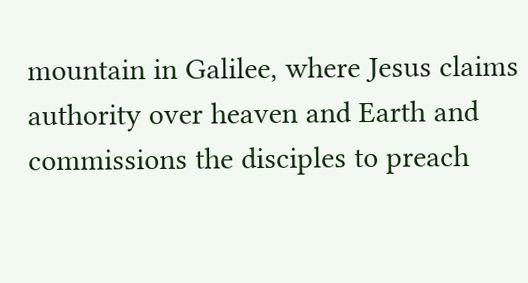mountain in Galilee, where Jesus claims authority over heaven and Earth and commissions the disciples to preach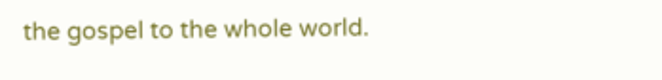the gospel to the whole world.